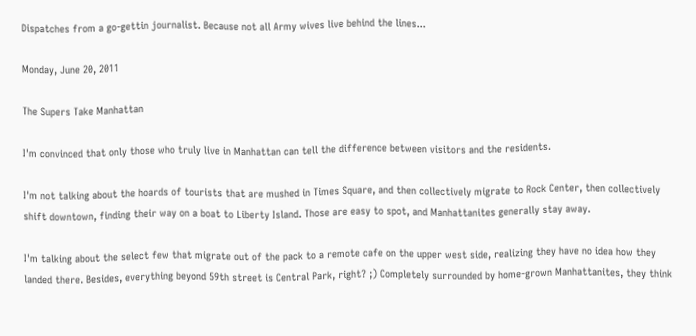Dispatches from a go-gettin journalist. Because not all Army wives live behind the lines...

Monday, June 20, 2011

The Supers Take Manhattan

I'm convinced that only those who truly live in Manhattan can tell the difference between visitors and the residents.

I'm not talking about the hoards of tourists that are mushed in Times Square, and then collectively migrate to Rock Center, then collectively shift downtown, finding their way on a boat to Liberty Island. Those are easy to spot, and Manhattanites generally stay away.

I'm talking about the select few that migrate out of the pack to a remote cafe on the upper west side, realizing they have no idea how they landed there. Besides, everything beyond 59th street is Central Park, right? ;) Completely surrounded by home-grown Manhattanites, they think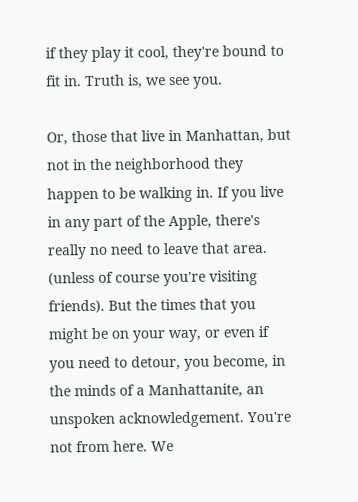if they play it cool, they're bound to fit in. Truth is, we see you.

Or, those that live in Manhattan, but not in the neighborhood they happen to be walking in. If you live in any part of the Apple, there's really no need to leave that area. (unless of course you're visiting friends). But the times that you might be on your way, or even if you need to detour, you become, in the minds of a Manhattanite, an unspoken acknowledgement. You're not from here. We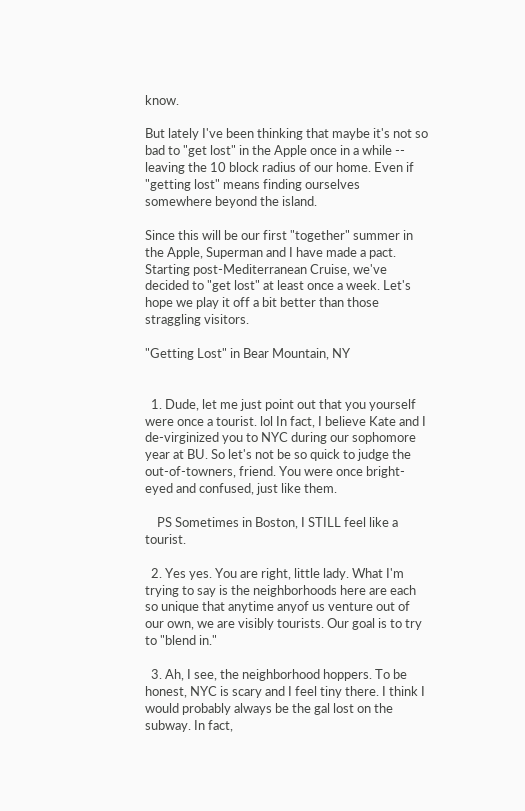know.

But lately I've been thinking that maybe it's not so bad to "get lost" in the Apple once in a while -- leaving the 10 block radius of our home. Even if "getting lost" means finding ourselves somewhere beyond the island.

Since this will be our first "together" summer in the Apple, Superman and I have made a pact. Starting post-Mediterranean Cruise, we've decided to "get lost" at least once a week. Let's hope we play it off a bit better than those straggling visitors.

"Getting Lost" in Bear Mountain, NY


  1. Dude, let me just point out that you yourself were once a tourist. lol In fact, I believe Kate and I de-virginized you to NYC during our sophomore year at BU. So let's not be so quick to judge the out-of-towners, friend. You were once bright-eyed and confused, just like them.

    PS Sometimes in Boston, I STILL feel like a tourist.

  2. Yes yes. You are right, little lady. What I'm trying to say is the neighborhoods here are each so unique that anytime anyof us venture out of our own, we are visibly tourists. Our goal is to try to "blend in."

  3. Ah, I see, the neighborhood hoppers. To be honest, NYC is scary and I feel tiny there. I think I would probably always be the gal lost on the subway. In fact,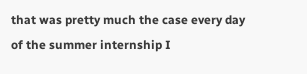that was pretty much the case every day of the summer internship I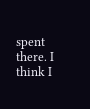spent there. I think I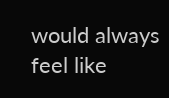would always feel like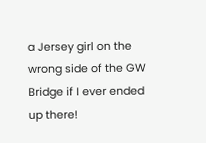a Jersey girl on the wrong side of the GW Bridge if I ever ended up there!